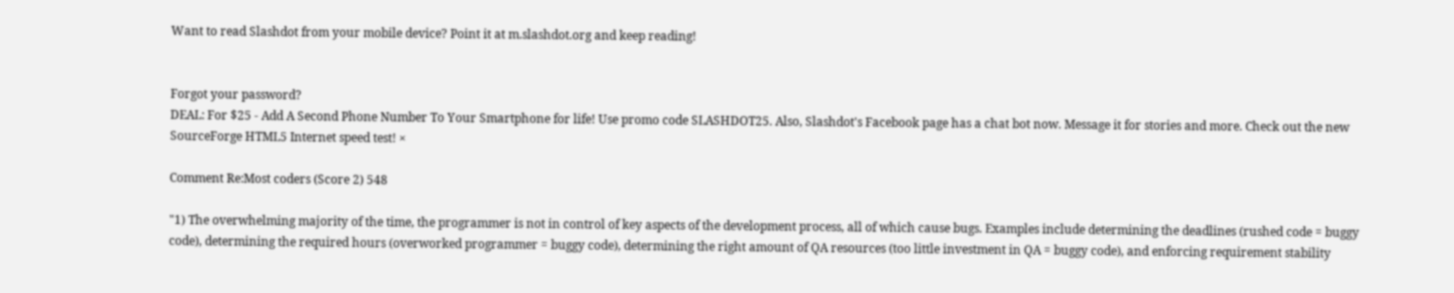Want to read Slashdot from your mobile device? Point it at m.slashdot.org and keep reading!


Forgot your password?
DEAL: For $25 - Add A Second Phone Number To Your Smartphone for life! Use promo code SLASHDOT25. Also, Slashdot's Facebook page has a chat bot now. Message it for stories and more. Check out the new SourceForge HTML5 Internet speed test! ×

Comment Re:Most coders (Score 2) 548

"1) The overwhelming majority of the time, the programmer is not in control of key aspects of the development process, all of which cause bugs. Examples include determining the deadlines (rushed code = buggy code), determining the required hours (overworked programmer = buggy code), determining the right amount of QA resources (too little investment in QA = buggy code), and enforcing requirement stability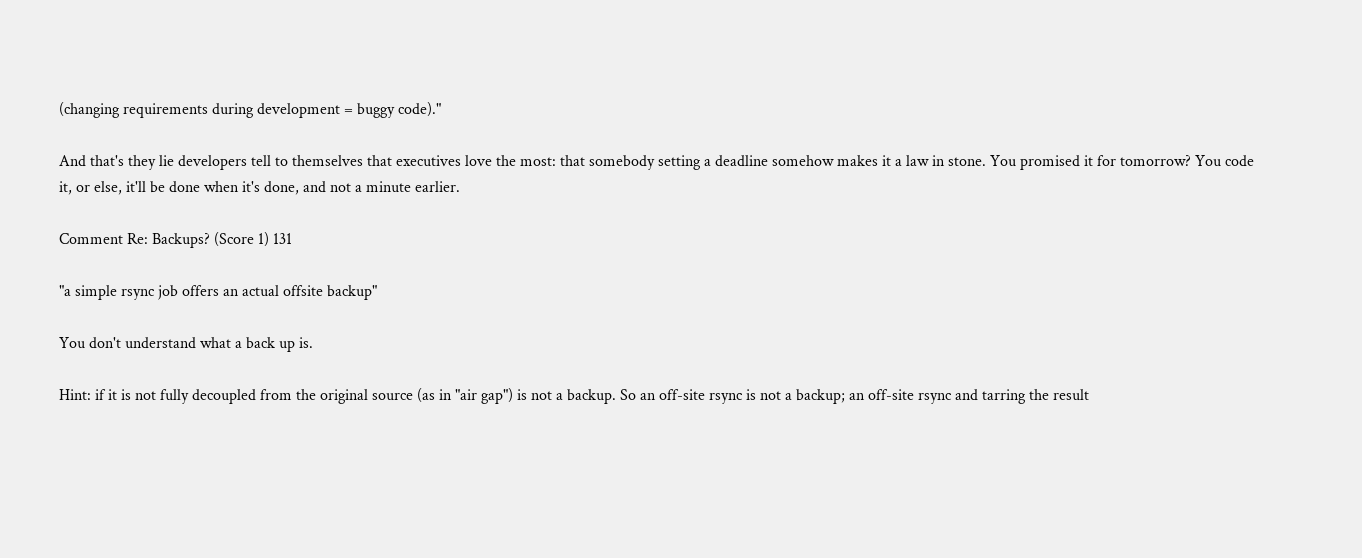(changing requirements during development = buggy code)."

And that's they lie developers tell to themselves that executives love the most: that somebody setting a deadline somehow makes it a law in stone. You promised it for tomorrow? You code it, or else, it'll be done when it's done, and not a minute earlier.

Comment Re: Backups? (Score 1) 131

"a simple rsync job offers an actual offsite backup"

You don't understand what a back up is.

Hint: if it is not fully decoupled from the original source (as in "air gap") is not a backup. So an off-site rsync is not a backup; an off-site rsync and tarring the result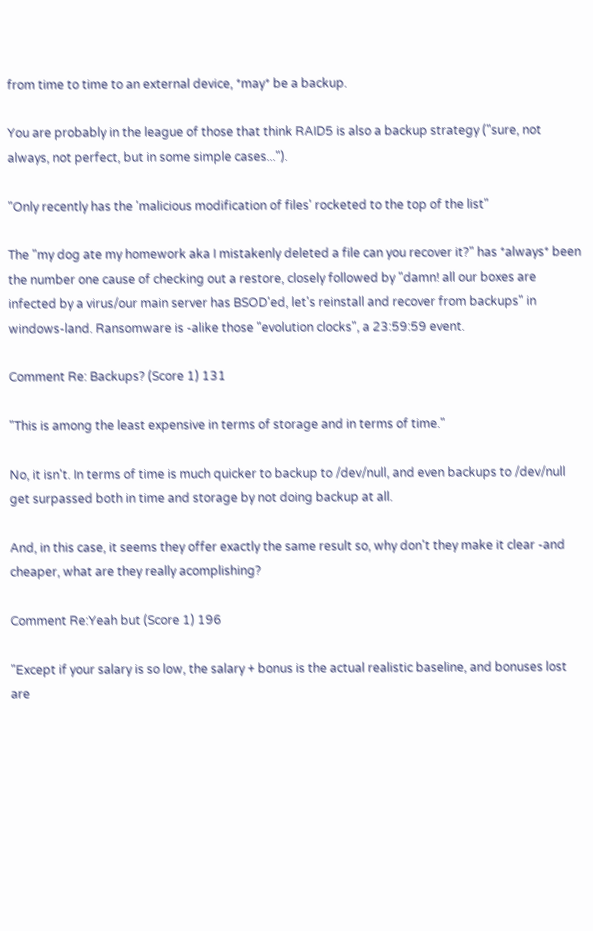from time to time to an external device, *may* be a backup.

You are probably in the league of those that think RAID5 is also a backup strategy ("sure, not always, not perfect, but in some simple cases...").

"Only recently has the 'malicious modification of files' rocketed to the top of the list"

The "my dog ate my homework aka I mistakenly deleted a file can you recover it?" has *always* been the number one cause of checking out a restore, closely followed by "damn! all our boxes are infected by a virus/our main server has BSOD'ed, let's reinstall and recover from backups" in windows-land. Ransomware is -alike those "evolution clocks", a 23:59:59 event.

Comment Re: Backups? (Score 1) 131

"This is among the least expensive in terms of storage and in terms of time."

No, it isn't. In terms of time is much quicker to backup to /dev/null, and even backups to /dev/null get surpassed both in time and storage by not doing backup at all.

And, in this case, it seems they offer exactly the same result so, why don't they make it clear -and cheaper, what are they really acomplishing?

Comment Re:Yeah but (Score 1) 196

"Except if your salary is so low, the salary + bonus is the actual realistic baseline, and bonuses lost are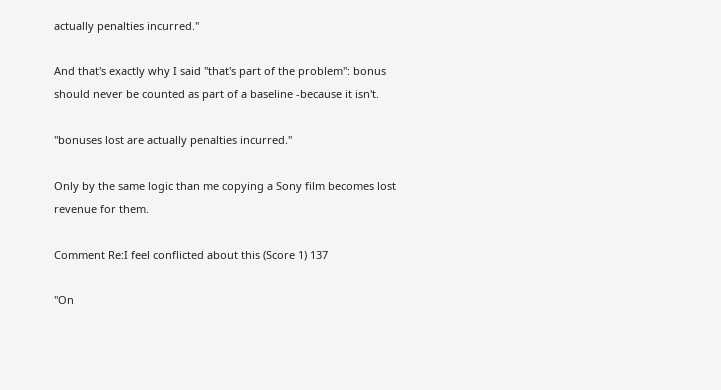actually penalties incurred."

And that's exactly why I said "that's part of the problem": bonus should never be counted as part of a baseline -because it isn't.

"bonuses lost are actually penalties incurred."

Only by the same logic than me copying a Sony film becomes lost revenue for them.

Comment Re:I feel conflicted about this (Score 1) 137

"On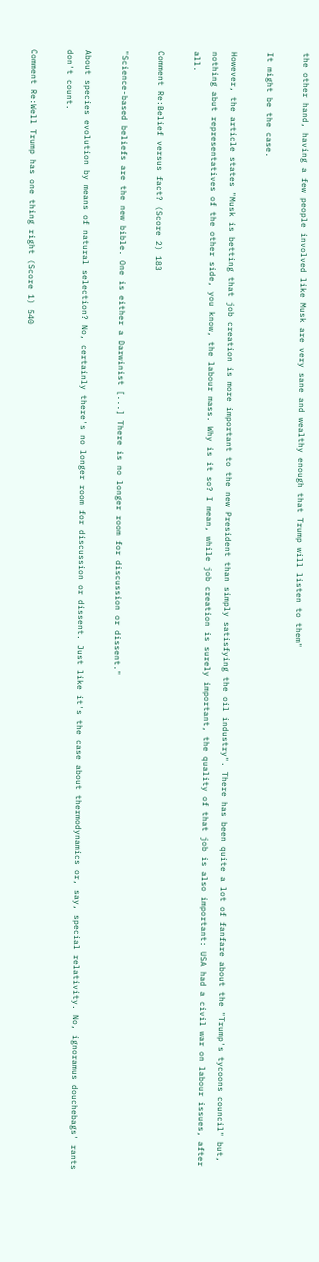the other hand, having a few people involved like Musk are very sane and wealthy enough that Trump will listen to them"

It might be the case.

However, the article states "Musk is betting that job creation is more important to the new President than simply satisfying the oil industry". There has been quite a lot of fanfare about the "Trump's tycoons council" but, nothing abut representatives of the other side, you know, the labour mass. Why is it so? I mean, while job creation is surely important, the quality of that job is also important: USA had a civil war on labour issues, after all.

Comment Re:Belief versus fact? (Score 2) 183

"Science-based beliefs are the new bible. One is either a Darwinist [...] There is no longer room for discussion or dissent."

About species evolution by means of natural selection? No, certainly there's no longer room for discussion or dissent. Just like it's the case about thermodynamics or, say, special relativity. No, ignoramus douchebags' rants don't count.

Comment Re:Well Trump has one thing right (Score 1) 540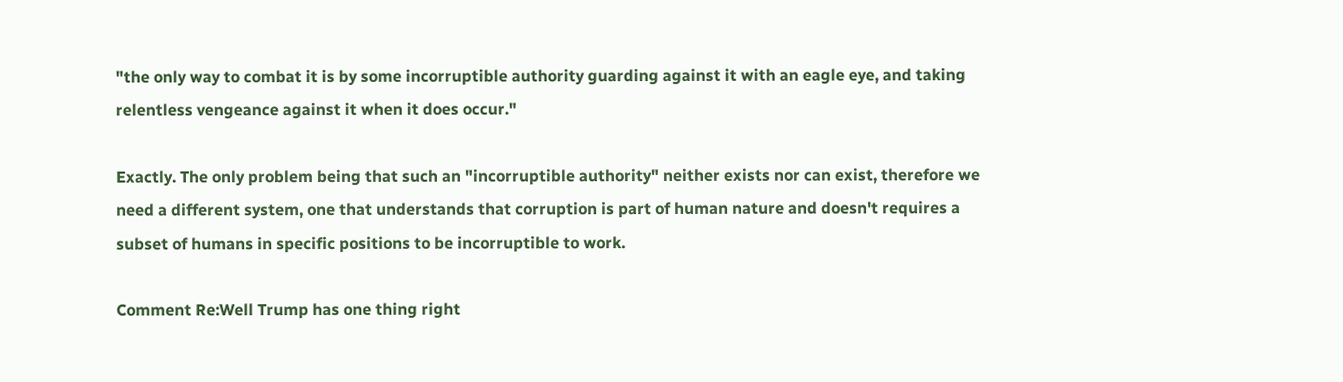"the only way to combat it is by some incorruptible authority guarding against it with an eagle eye, and taking relentless vengeance against it when it does occur."

Exactly. The only problem being that such an "incorruptible authority" neither exists nor can exist, therefore we need a different system, one that understands that corruption is part of human nature and doesn't requires a subset of humans in specific positions to be incorruptible to work.

Comment Re:Well Trump has one thing right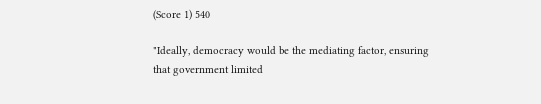(Score 1) 540

"Ideally, democracy would be the mediating factor, ensuring that government limited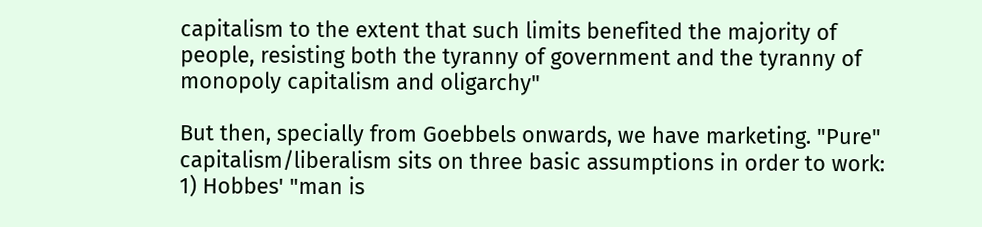capitalism to the extent that such limits benefited the majority of people, resisting both the tyranny of government and the tyranny of monopoly capitalism and oligarchy"

But then, specially from Goebbels onwards, we have marketing. "Pure" capitalism/liberalism sits on three basic assumptions in order to work:
1) Hobbes' "man is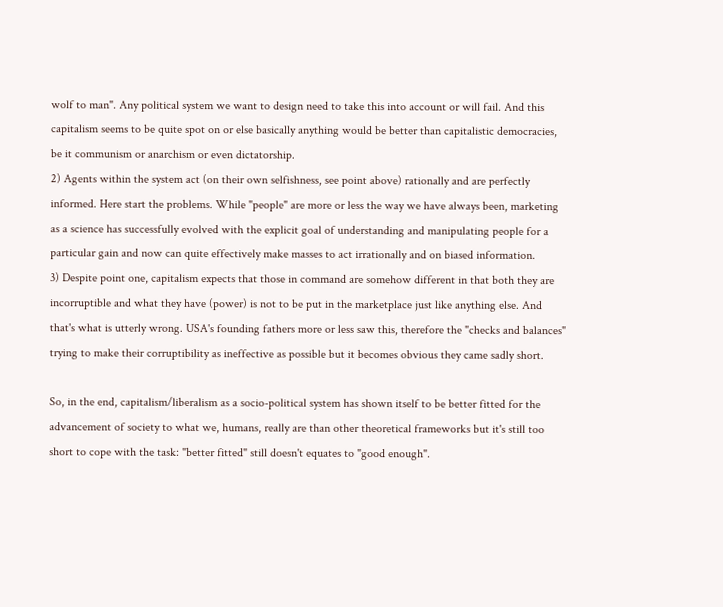wolf to man". Any political system we want to design need to take this into account or will fail. And this capitalism seems to be quite spot on or else basically anything would be better than capitalistic democracies, be it communism or anarchism or even dictatorship.
2) Agents within the system act (on their own selfishness, see point above) rationally and are perfectly informed. Here start the problems. While "people" are more or less the way we have always been, marketing as a science has successfully evolved with the explicit goal of understanding and manipulating people for a particular gain and now can quite effectively make masses to act irrationally and on biased information.
3) Despite point one, capitalism expects that those in command are somehow different in that both they are incorruptible and what they have (power) is not to be put in the marketplace just like anything else. And that's what is utterly wrong. USA's founding fathers more or less saw this, therefore the "checks and balances" trying to make their corruptibility as ineffective as possible but it becomes obvious they came sadly short.

So, in the end, capitalism/liberalism as a socio-political system has shown itself to be better fitted for the advancement of society to what we, humans, really are than other theoretical frameworks but it's still too short to cope with the task: "better fitted" still doesn't equates to "good enough".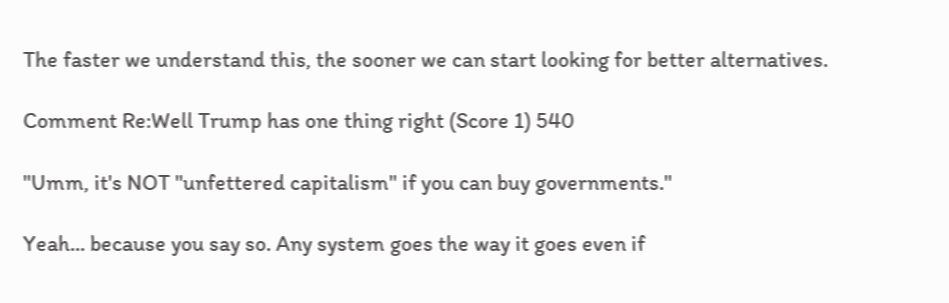The faster we understand this, the sooner we can start looking for better alternatives.

Comment Re:Well Trump has one thing right (Score 1) 540

"Umm, it's NOT "unfettered capitalism" if you can buy governments."

Yeah... because you say so. Any system goes the way it goes even if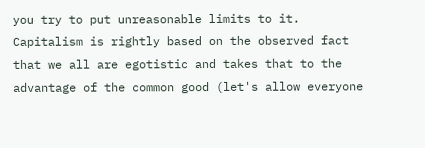you try to put unreasonable limits to it. Capitalism is rightly based on the observed fact that we all are egotistic and takes that to the advantage of the common good (let's allow everyone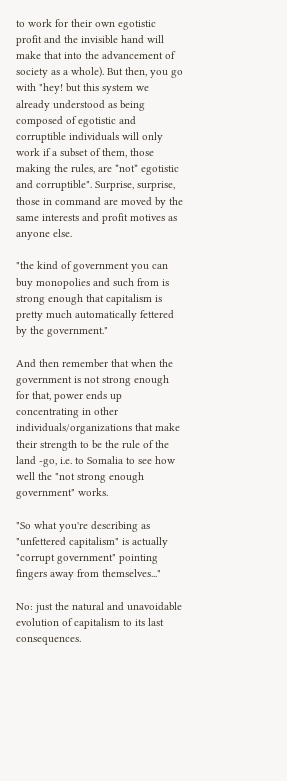to work for their own egotistic profit and the invisible hand will make that into the advancement of society as a whole). But then, you go with "hey! but this system we already understood as being composed of egotistic and corruptible individuals will only work if a subset of them, those making the rules, are *not* egotistic and corruptible". Surprise, surprise, those in command are moved by the same interests and profit motives as anyone else.

"the kind of government you can buy monopolies and such from is strong enough that capitalism is pretty much automatically fettered by the government."

And then remember that when the government is not strong enough for that, power ends up concentrating in other individuals/organizations that make their strength to be the rule of the land -go, i.e. to Somalia to see how well the "not strong enough government" works.

"So what you're describing as "unfettered capitalism" is actually "corrupt government" pointing fingers away from themselves..."

No: just the natural and unavoidable evolution of capitalism to its last consequences.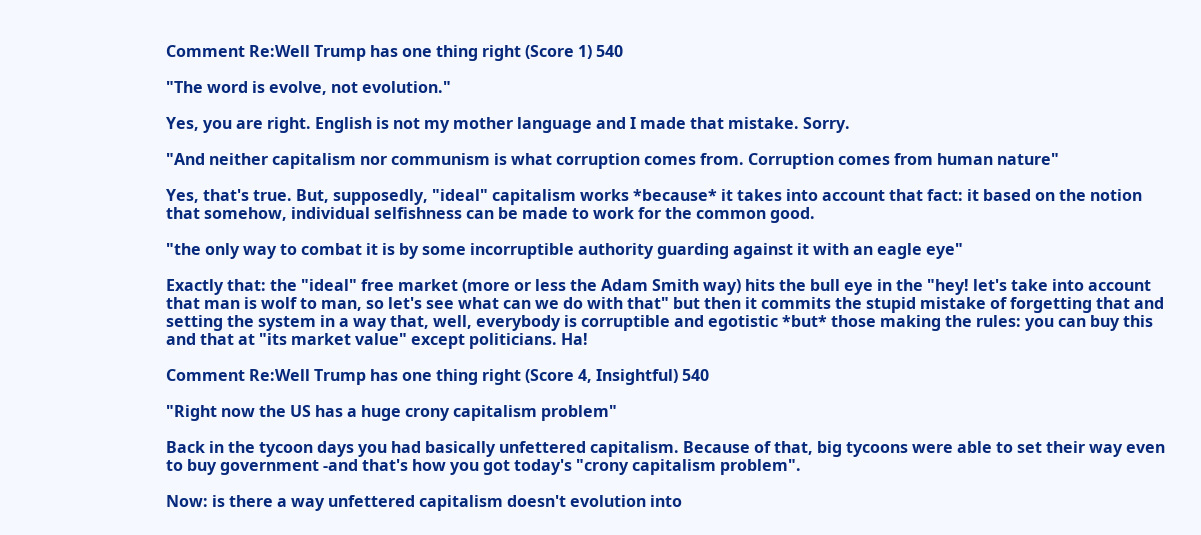Comment Re:Well Trump has one thing right (Score 1) 540

"The word is evolve, not evolution."

Yes, you are right. English is not my mother language and I made that mistake. Sorry.

"And neither capitalism nor communism is what corruption comes from. Corruption comes from human nature"

Yes, that's true. But, supposedly, "ideal" capitalism works *because* it takes into account that fact: it based on the notion that somehow, individual selfishness can be made to work for the common good.

"the only way to combat it is by some incorruptible authority guarding against it with an eagle eye"

Exactly that: the "ideal" free market (more or less the Adam Smith way) hits the bull eye in the "hey! let's take into account that man is wolf to man, so let's see what can we do with that" but then it commits the stupid mistake of forgetting that and setting the system in a way that, well, everybody is corruptible and egotistic *but* those making the rules: you can buy this and that at "its market value" except politicians. Ha!

Comment Re:Well Trump has one thing right (Score 4, Insightful) 540

"Right now the US has a huge crony capitalism problem"

Back in the tycoon days you had basically unfettered capitalism. Because of that, big tycoons were able to set their way even to buy government -and that's how you got today's "crony capitalism problem".

Now: is there a way unfettered capitalism doesn't evolution into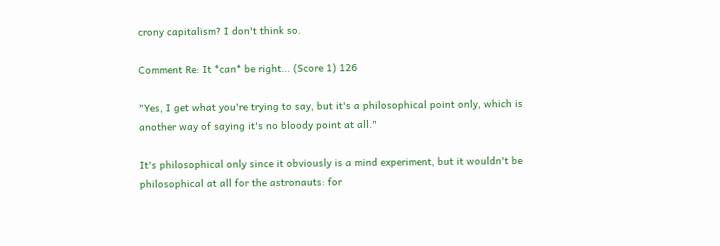crony capitalism? I don't think so.

Comment Re: It *can* be right... (Score 1) 126

"Yes, I get what you're trying to say, but it's a philosophical point only, which is another way of saying it's no bloody point at all."

It's philosophical only since it obviously is a mind experiment, but it wouldn't be philosophical at all for the astronauts: for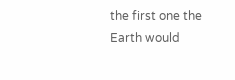the first one the Earth would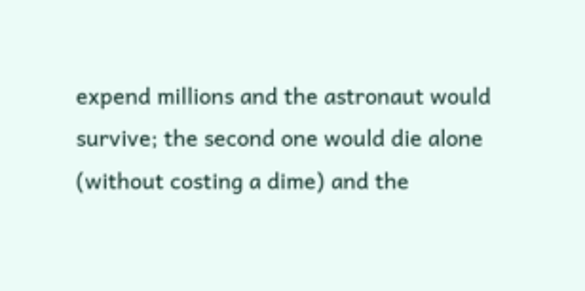expend millions and the astronaut would survive; the second one would die alone (without costing a dime) and the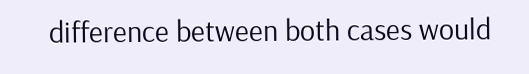difference between both cases would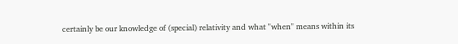certainly be our knowledge of (special) relativity and what "when" means within its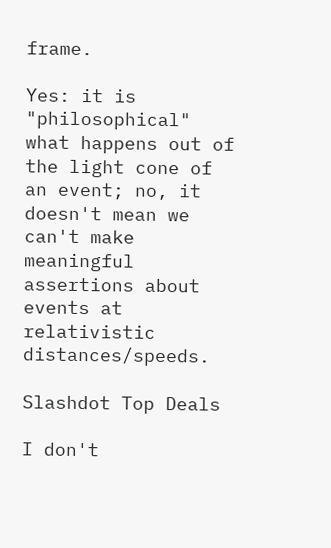frame.

Yes: it is "philosophical" what happens out of the light cone of an event; no, it doesn't mean we can't make meaningful assertions about events at relativistic distances/speeds.

Slashdot Top Deals

I don't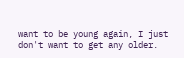want to be young again, I just don't want to get any older.